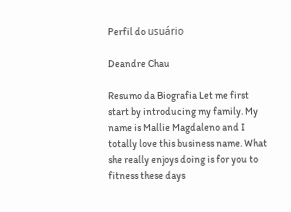Perfil do usuário

Deandre Chau

Resumo da Biografia Let me first start by introducing my family. My name is Mallie Magdaleno and I totally love this business name. What she really enjoys doing is for you to fitness these days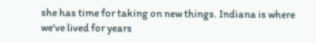she has time for taking on new things. Indiana is where we've lived for years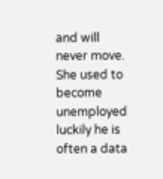and will never move. She used to become unemployed luckily he is often a data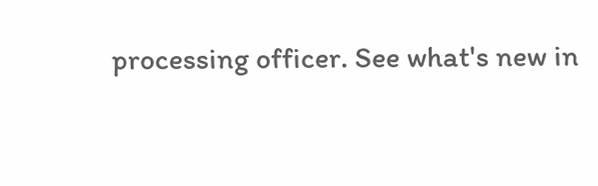processing officer. See what's new in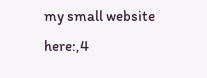my small website here:,4